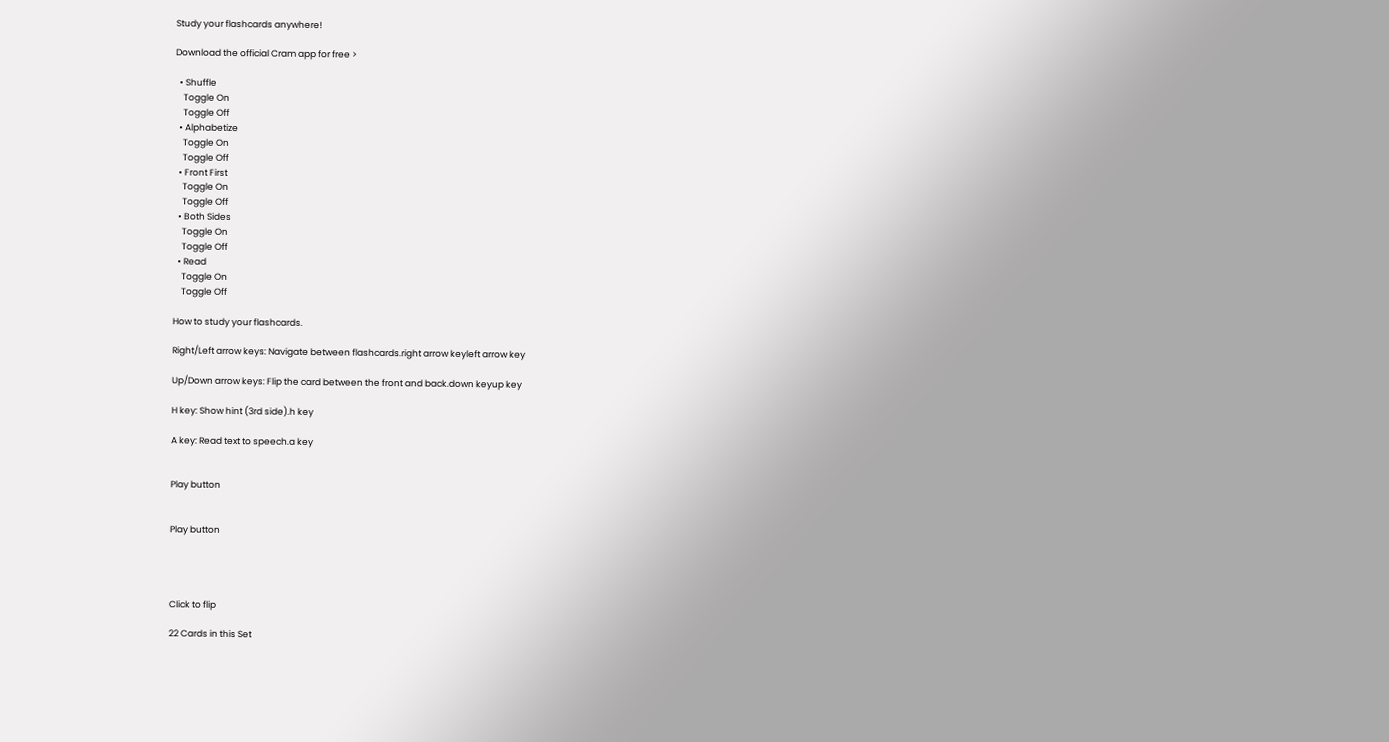Study your flashcards anywhere!

Download the official Cram app for free >

  • Shuffle
    Toggle On
    Toggle Off
  • Alphabetize
    Toggle On
    Toggle Off
  • Front First
    Toggle On
    Toggle Off
  • Both Sides
    Toggle On
    Toggle Off
  • Read
    Toggle On
    Toggle Off

How to study your flashcards.

Right/Left arrow keys: Navigate between flashcards.right arrow keyleft arrow key

Up/Down arrow keys: Flip the card between the front and back.down keyup key

H key: Show hint (3rd side).h key

A key: Read text to speech.a key


Play button


Play button




Click to flip

22 Cards in this Set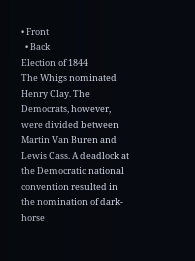• Front
  • Back
Election of 1844
The Whigs nominated Henry Clay. The Democrats, however, were divided between Martin Van Buren and Lewis Cass. A deadlock at the Democratic national convention resulted in the nomination of dark-horse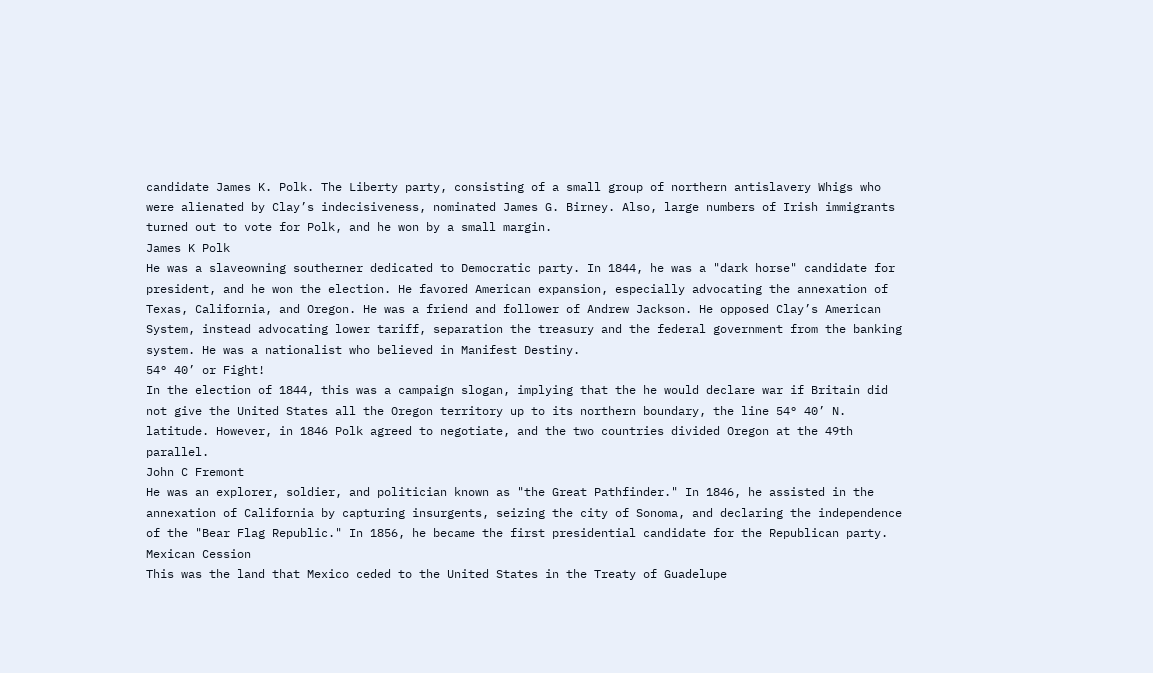candidate James K. Polk. The Liberty party, consisting of a small group of northern antislavery Whigs who were alienated by Clay’s indecisiveness, nominated James G. Birney. Also, large numbers of Irish immigrants turned out to vote for Polk, and he won by a small margin.
James K Polk
He was a slaveowning southerner dedicated to Democratic party. In 1844, he was a "dark horse" candidate for president, and he won the election. He favored American expansion, especially advocating the annexation of Texas, California, and Oregon. He was a friend and follower of Andrew Jackson. He opposed Clay’s American System, instead advocating lower tariff, separation the treasury and the federal government from the banking system. He was a nationalist who believed in Manifest Destiny.
54° 40’ or Fight!
In the election of 1844, this was a campaign slogan, implying that the he would declare war if Britain did not give the United States all the Oregon territory up to its northern boundary, the line 54° 40’ N. latitude. However, in 1846 Polk agreed to negotiate, and the two countries divided Oregon at the 49th parallel.
John C Fremont
He was an explorer, soldier, and politician known as "the Great Pathfinder." In 1846, he assisted in the annexation of California by capturing insurgents, seizing the city of Sonoma, and declaring the independence of the "Bear Flag Republic." In 1856, he became the first presidential candidate for the Republican party.
Mexican Cession
This was the land that Mexico ceded to the United States in the Treaty of Guadelupe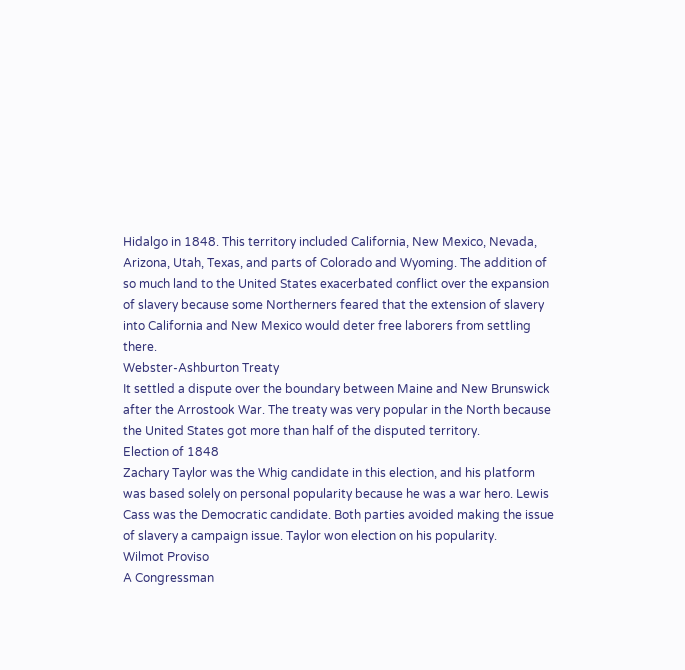Hidalgo in 1848. This territory included California, New Mexico, Nevada, Arizona, Utah, Texas, and parts of Colorado and Wyoming. The addition of so much land to the United States exacerbated conflict over the expansion of slavery because some Northerners feared that the extension of slavery into California and New Mexico would deter free laborers from settling there.
Webster-Ashburton Treaty
It settled a dispute over the boundary between Maine and New Brunswick after the Arrostook War. The treaty was very popular in the North because the United States got more than half of the disputed territory.
Election of 1848
Zachary Taylor was the Whig candidate in this election, and his platform was based solely on personal popularity because he was a war hero. Lewis Cass was the Democratic candidate. Both parties avoided making the issue of slavery a campaign issue. Taylor won election on his popularity.
Wilmot Proviso
A Congressman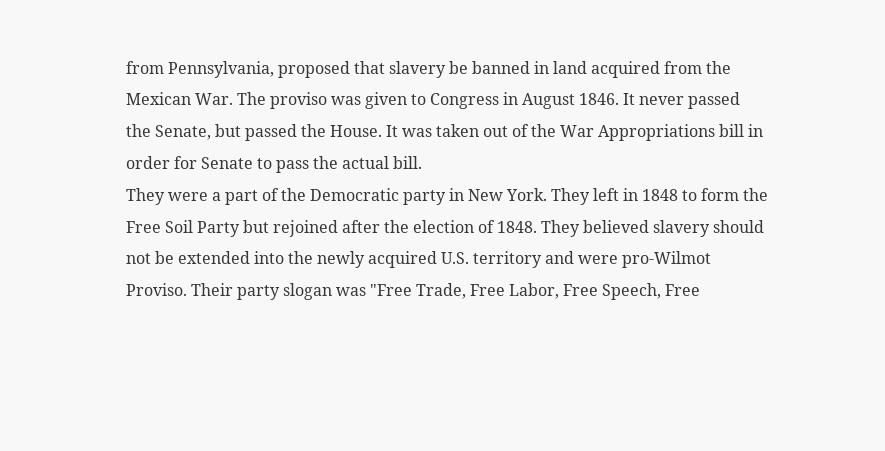from Pennsylvania, proposed that slavery be banned in land acquired from the Mexican War. The proviso was given to Congress in August 1846. It never passed the Senate, but passed the House. It was taken out of the War Appropriations bill in order for Senate to pass the actual bill.
They were a part of the Democratic party in New York. They left in 1848 to form the Free Soil Party but rejoined after the election of 1848. They believed slavery should not be extended into the newly acquired U.S. territory and were pro-Wilmot Proviso. Their party slogan was "Free Trade, Free Labor, Free Speech, Free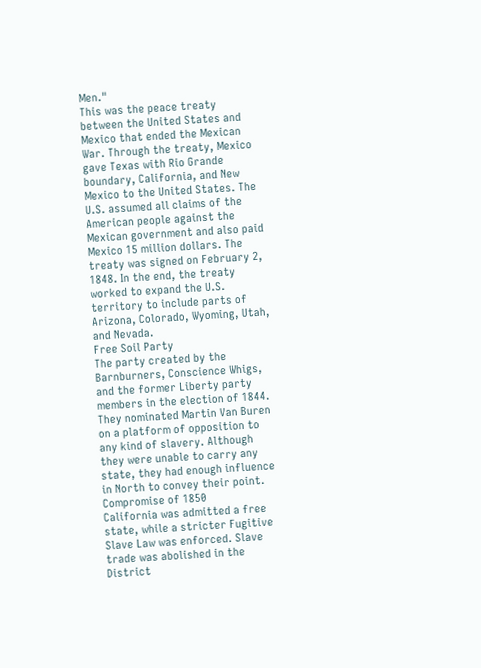Men."
This was the peace treaty between the United States and Mexico that ended the Mexican War. Through the treaty, Mexico gave Texas with Rio Grande boundary, California, and New Mexico to the United States. The U.S. assumed all claims of the American people against the Mexican government and also paid Mexico 15 million dollars. The treaty was signed on February 2, 1848. In the end, the treaty worked to expand the U.S. territory to include parts of Arizona, Colorado, Wyoming, Utah, and Nevada.
Free Soil Party
The party created by the Barnburners, Conscience Whigs, and the former Liberty party members in the election of 1844. They nominated Martin Van Buren on a platform of opposition to any kind of slavery. Although they were unable to carry any state, they had enough influence in North to convey their point.
Compromise of 1850
California was admitted a free state, while a stricter Fugitive Slave Law was enforced. Slave trade was abolished in the District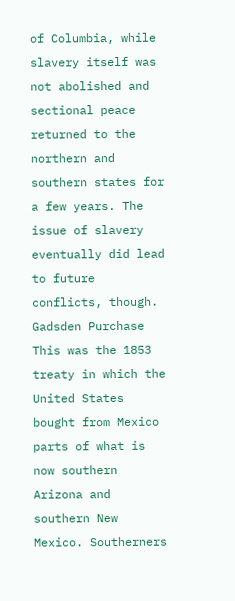of Columbia, while slavery itself was not abolished and sectional peace returned to the northern and southern states for a few years. The issue of slavery eventually did lead to future conflicts, though.
Gadsden Purchase
This was the 1853 treaty in which the United States bought from Mexico parts of what is now southern Arizona and southern New Mexico. Southerners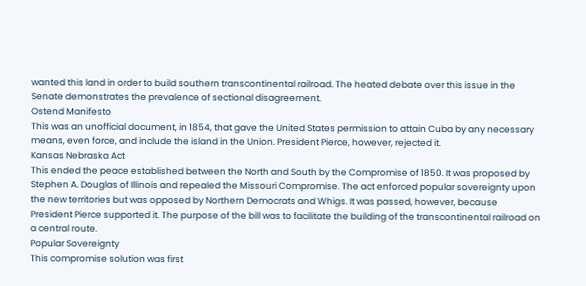wanted this land in order to build southern transcontinental railroad. The heated debate over this issue in the Senate demonstrates the prevalence of sectional disagreement.
Ostend Manifesto
This was an unofficial document, in 1854, that gave the United States permission to attain Cuba by any necessary means, even force, and include the island in the Union. President Pierce, however, rejected it.
Kansas Nebraska Act
This ended the peace established between the North and South by the Compromise of 1850. It was proposed by Stephen A. Douglas of Illinois and repealed the Missouri Compromise. The act enforced popular sovereignty upon the new territories but was opposed by Northern Democrats and Whigs. It was passed, however, because President Pierce supported it. The purpose of the bill was to facilitate the building of the transcontinental railroad on a central route.
Popular Sovereignty
This compromise solution was first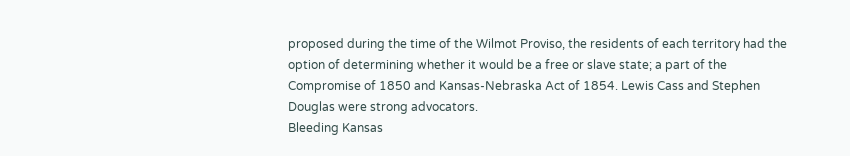proposed during the time of the Wilmot Proviso, the residents of each territory had the option of determining whether it would be a free or slave state; a part of the Compromise of 1850 and Kansas-Nebraska Act of 1854. Lewis Cass and Stephen Douglas were strong advocators.
Bleeding Kansas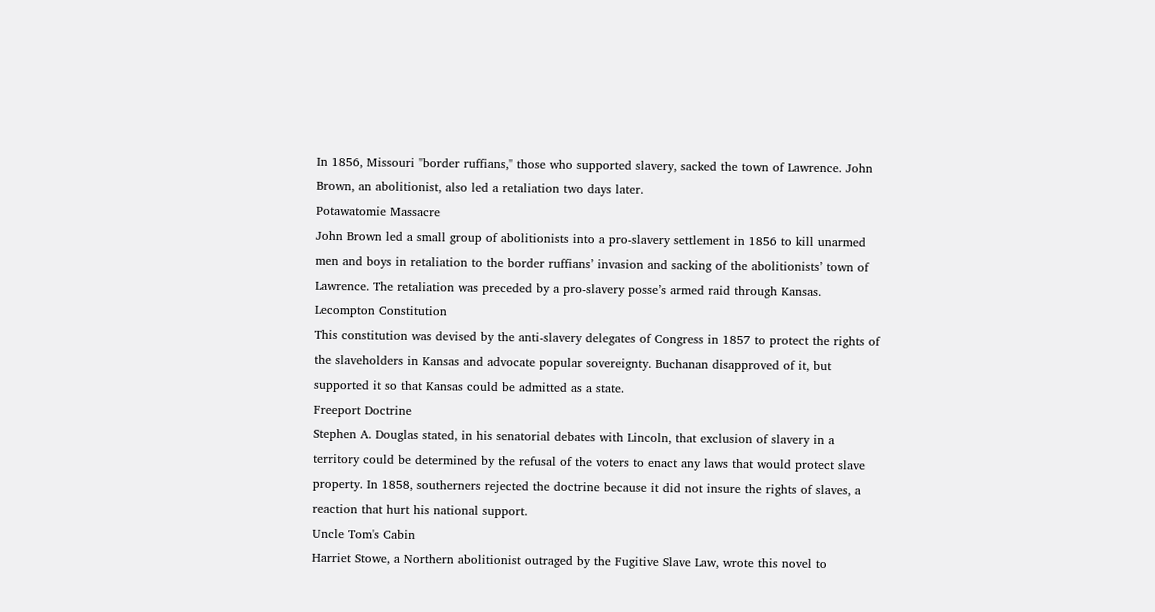In 1856, Missouri "border ruffians," those who supported slavery, sacked the town of Lawrence. John Brown, an abolitionist, also led a retaliation two days later.
Potawatomie Massacre
John Brown led a small group of abolitionists into a pro-slavery settlement in 1856 to kill unarmed men and boys in retaliation to the border ruffians’ invasion and sacking of the abolitionists’ town of Lawrence. The retaliation was preceded by a pro-slavery posse’s armed raid through Kansas.
Lecompton Constitution
This constitution was devised by the anti-slavery delegates of Congress in 1857 to protect the rights of the slaveholders in Kansas and advocate popular sovereignty. Buchanan disapproved of it, but supported it so that Kansas could be admitted as a state.
Freeport Doctrine
Stephen A. Douglas stated, in his senatorial debates with Lincoln, that exclusion of slavery in a territory could be determined by the refusal of the voters to enact any laws that would protect slave property. In 1858, southerners rejected the doctrine because it did not insure the rights of slaves, a reaction that hurt his national support.
Uncle Tom's Cabin
Harriet Stowe, a Northern abolitionist outraged by the Fugitive Slave Law, wrote this novel to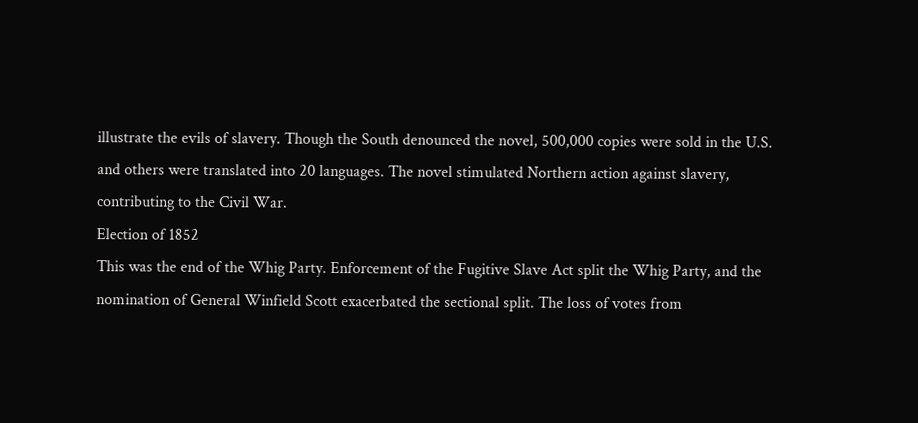illustrate the evils of slavery. Though the South denounced the novel, 500,000 copies were sold in the U.S. and others were translated into 20 languages. The novel stimulated Northern action against slavery, contributing to the Civil War.
Election of 1852
This was the end of the Whig Party. Enforcement of the Fugitive Slave Act split the Whig Party, and the nomination of General Winfield Scott exacerbated the sectional split. The loss of votes from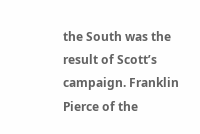the South was the result of Scott’s campaign. Franklin Pierce of the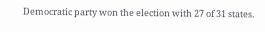Democratic party won the election with 27 of 31 states.